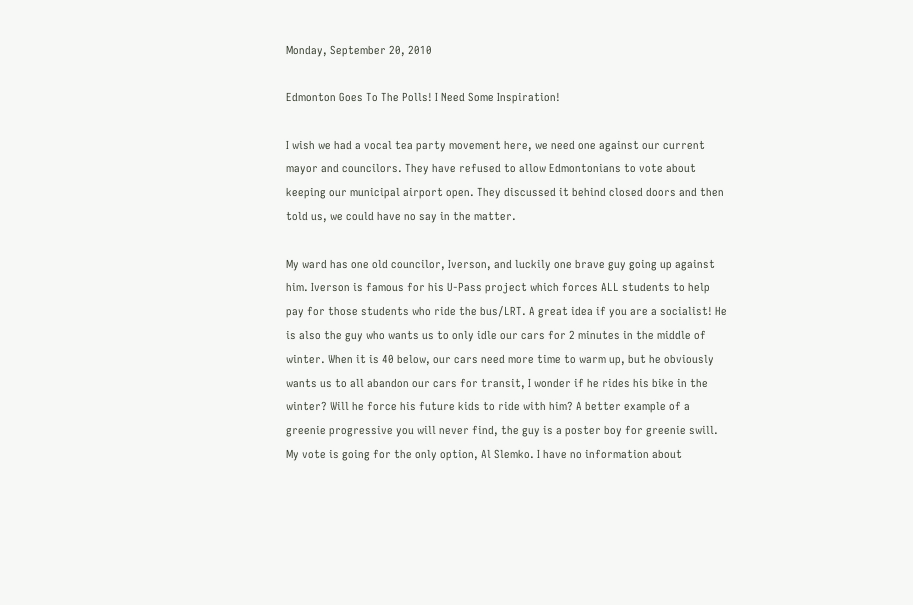Monday, September 20, 2010

Edmonton Goes To The Polls! I Need Some Inspiration!

I wish we had a vocal tea party movement here, we need one against our current mayor and councilors. They have refused to allow Edmontonians to vote about keeping our municipal airport open. They discussed it behind closed doors and then told us, we could have no say in the matter.

My ward has one old councilor, Iverson, and luckily one brave guy going up against him. Iverson is famous for his U-Pass project which forces ALL students to help pay for those students who ride the bus/LRT. A great idea if you are a socialist! He is also the guy who wants us to only idle our cars for 2 minutes in the middle of winter. When it is 40 below, our cars need more time to warm up, but he obviously wants us to all abandon our cars for transit, I wonder if he rides his bike in the winter? Will he force his future kids to ride with him? A better example of a greenie progressive you will never find, the guy is a poster boy for greenie swill. My vote is going for the only option, Al Slemko. I have no information about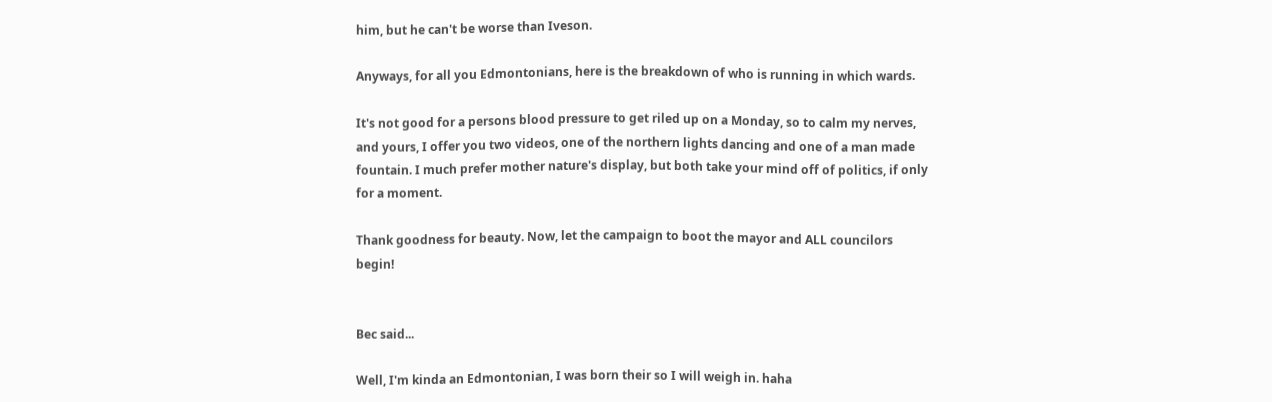him, but he can't be worse than Iveson.

Anyways, for all you Edmontonians, here is the breakdown of who is running in which wards.

It's not good for a persons blood pressure to get riled up on a Monday, so to calm my nerves, and yours, I offer you two videos, one of the northern lights dancing and one of a man made fountain. I much prefer mother nature's display, but both take your mind off of politics, if only for a moment.

Thank goodness for beauty. Now, let the campaign to boot the mayor and ALL councilors begin!


Bec said...

Well, I'm kinda an Edmontonian, I was born their so I will weigh in. haha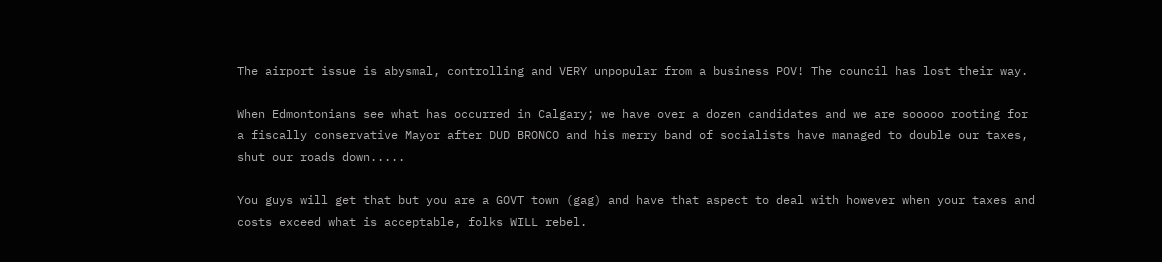The airport issue is abysmal, controlling and VERY unpopular from a business POV! The council has lost their way.

When Edmontonians see what has occurred in Calgary; we have over a dozen candidates and we are sooooo rooting for a fiscally conservative Mayor after DUD BRONCO and his merry band of socialists have managed to double our taxes, shut our roads down.....

You guys will get that but you are a GOVT town (gag) and have that aspect to deal with however when your taxes and costs exceed what is acceptable, folks WILL rebel.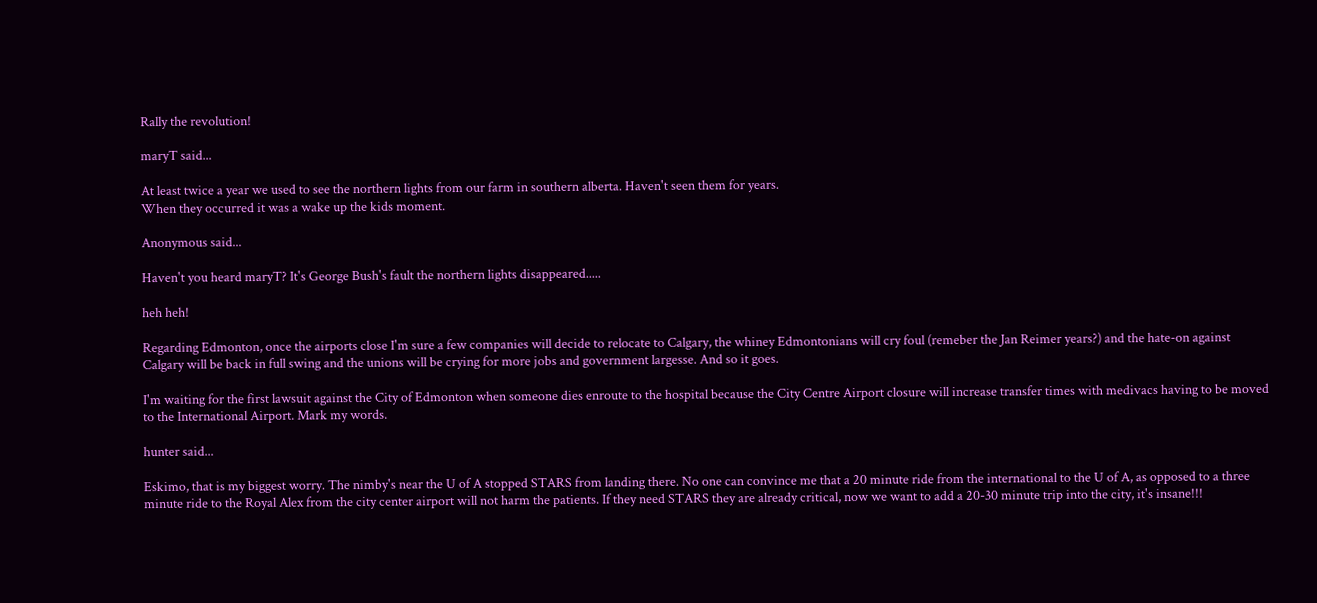Rally the revolution!

maryT said...

At least twice a year we used to see the northern lights from our farm in southern alberta. Haven't seen them for years.
When they occurred it was a wake up the kids moment.

Anonymous said...

Haven't you heard maryT? It's George Bush's fault the northern lights disappeared.....

heh heh!

Regarding Edmonton, once the airports close I'm sure a few companies will decide to relocate to Calgary, the whiney Edmontonians will cry foul (remeber the Jan Reimer years?) and the hate-on against Calgary will be back in full swing and the unions will be crying for more jobs and government largesse. And so it goes.

I'm waiting for the first lawsuit against the City of Edmonton when someone dies enroute to the hospital because the City Centre Airport closure will increase transfer times with medivacs having to be moved to the International Airport. Mark my words.

hunter said...

Eskimo, that is my biggest worry. The nimby's near the U of A stopped STARS from landing there. No one can convince me that a 20 minute ride from the international to the U of A, as opposed to a three minute ride to the Royal Alex from the city center airport will not harm the patients. If they need STARS they are already critical, now we want to add a 20-30 minute trip into the city, it's insane!!!